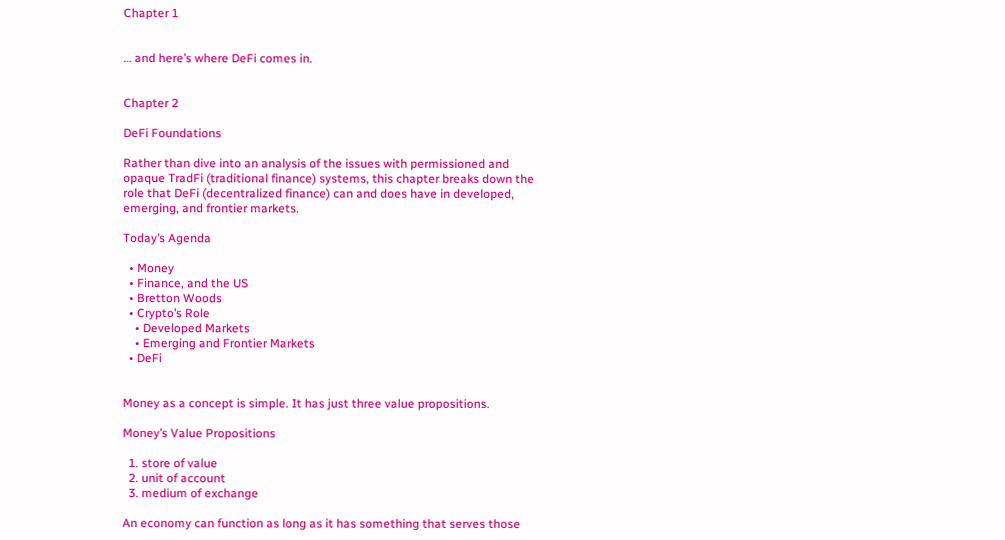Chapter 1


… and here’s where DeFi comes in.


Chapter 2

DeFi Foundations

Rather than dive into an analysis of the issues with permissioned and opaque TradFi (traditional finance) systems, this chapter breaks down the role that DeFi (decentralized finance) can and does have in developed, emerging, and frontier markets.

Today’s Agenda

  • Money
  • Finance, and the US
  • Bretton Woods
  • Crypto’s Role
    • Developed Markets
    • Emerging and Frontier Markets
  • DeFi


Money as a concept is simple. It has just three value propositions.

Money’s Value Propositions

  1. store of value
  2. unit of account
  3. medium of exchange

An economy can function as long as it has something that serves those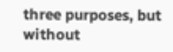three purposes, but without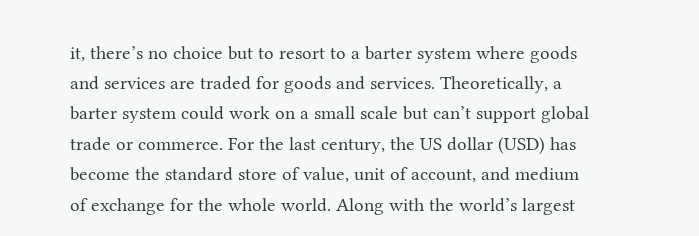it, there’s no choice but to resort to a barter system where goods and services are traded for goods and services. Theoretically, a barter system could work on a small scale but can’t support global trade or commerce. For the last century, the US dollar (USD) has become the standard store of value, unit of account, and medium of exchange for the whole world. Along with the world’s largest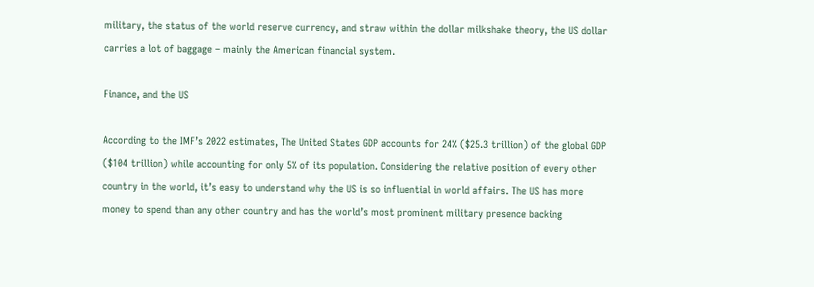military, the status of the world reserve currency, and straw within the dollar milkshake theory, the US dollar carries a lot of baggage – mainly the American financial system.

Finance, and the US

According to the IMF’s 2022 estimates, The United States GDP accounts for 24% ($25.3 trillion) of the global GDP ($104 trillion) while accounting for only 5% of its population. Considering the relative position of every other country in the world, it’s easy to understand why the US is so influential in world affairs. The US has more money to spend than any other country and has the world’s most prominent military presence backing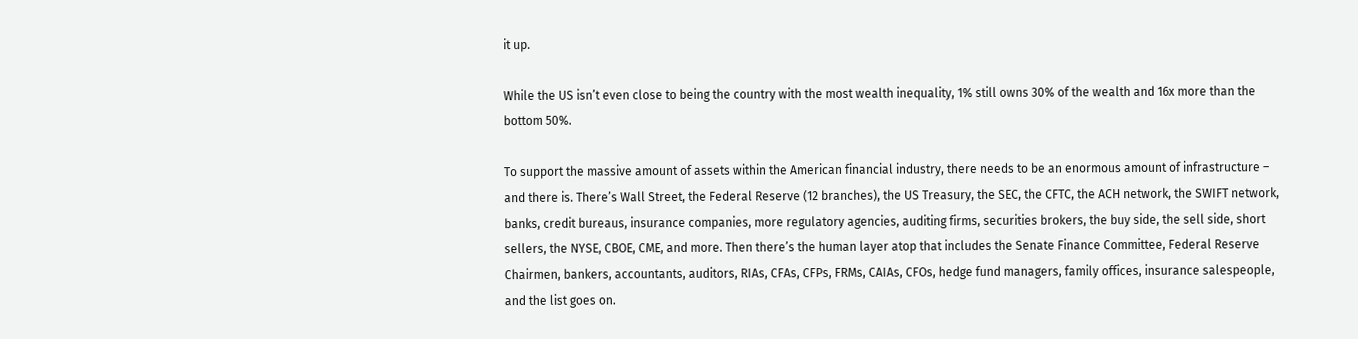it up.

While the US isn’t even close to being the country with the most wealth inequality, 1% still owns 30% of the wealth and 16x more than the bottom 50%.

To support the massive amount of assets within the American financial industry, there needs to be an enormous amount of infrastructure – and there is. There’s Wall Street, the Federal Reserve (12 branches), the US Treasury, the SEC, the CFTC, the ACH network, the SWIFT network, banks, credit bureaus, insurance companies, more regulatory agencies, auditing firms, securities brokers, the buy side, the sell side, short sellers, the NYSE, CBOE, CME, and more. Then there’s the human layer atop that includes the Senate Finance Committee, Federal Reserve Chairmen, bankers, accountants, auditors, RIAs, CFAs, CFPs, FRMs, CAIAs, CFOs, hedge fund managers, family offices, insurance salespeople, and the list goes on.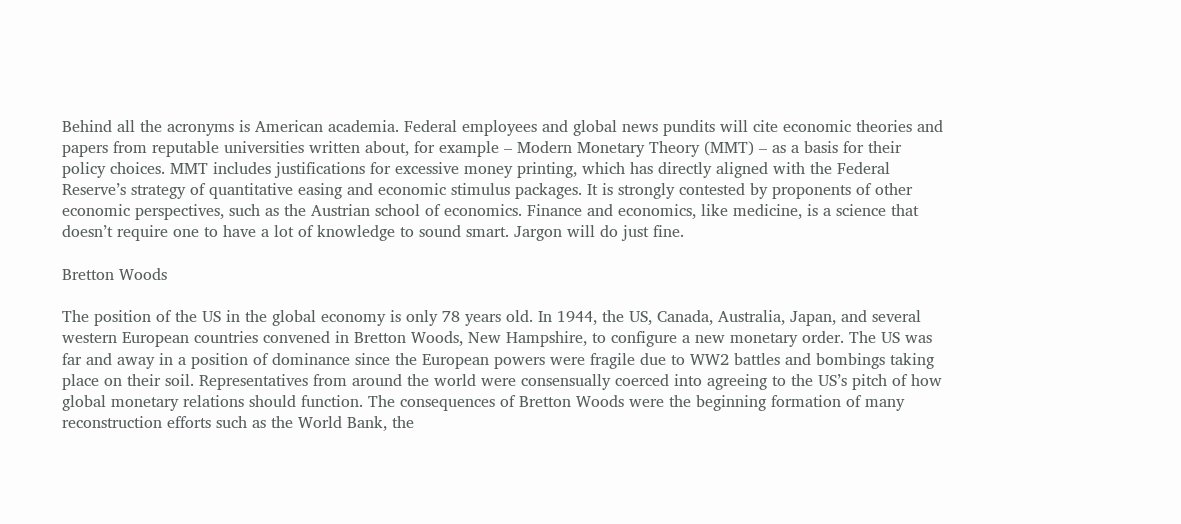Behind all the acronyms is American academia. Federal employees and global news pundits will cite economic theories and papers from reputable universities written about, for example – Modern Monetary Theory (MMT) – as a basis for their policy choices. MMT includes justifications for excessive money printing, which has directly aligned with the Federal Reserve’s strategy of quantitative easing and economic stimulus packages. It is strongly contested by proponents of other economic perspectives, such as the Austrian school of economics. Finance and economics, like medicine, is a science that doesn’t require one to have a lot of knowledge to sound smart. Jargon will do just fine.

Bretton Woods

The position of the US in the global economy is only 78 years old. In 1944, the US, Canada, Australia, Japan, and several western European countries convened in Bretton Woods, New Hampshire, to configure a new monetary order. The US was far and away in a position of dominance since the European powers were fragile due to WW2 battles and bombings taking place on their soil. Representatives from around the world were consensually coerced into agreeing to the US’s pitch of how global monetary relations should function. The consequences of Bretton Woods were the beginning formation of many reconstruction efforts such as the World Bank, the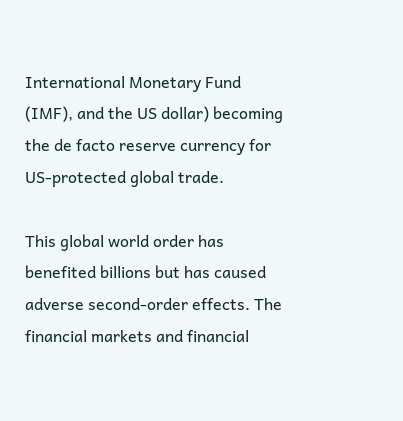International Monetary Fund (IMF), and the US dollar) becoming the de facto reserve currency for US-protected global trade.

This global world order has benefited billions but has caused adverse second-order effects. The financial markets and financial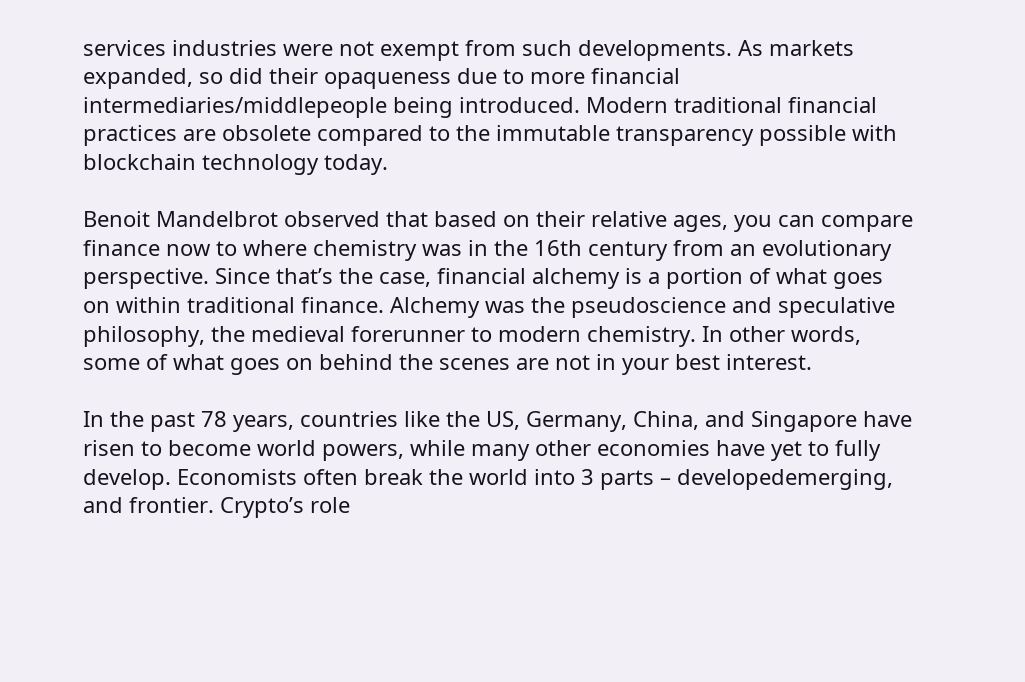services industries were not exempt from such developments. As markets expanded, so did their opaqueness due to more financial intermediaries/middlepeople being introduced. Modern traditional financial practices are obsolete compared to the immutable transparency possible with blockchain technology today.

Benoit Mandelbrot observed that based on their relative ages, you can compare finance now to where chemistry was in the 16th century from an evolutionary perspective. Since that’s the case, financial alchemy is a portion of what goes on within traditional finance. Alchemy was the pseudoscience and speculative philosophy, the medieval forerunner to modern chemistry. In other words, some of what goes on behind the scenes are not in your best interest.

In the past 78 years, countries like the US, Germany, China, and Singapore have risen to become world powers, while many other economies have yet to fully develop. Economists often break the world into 3 parts – developedemerging, and frontier. Crypto’s role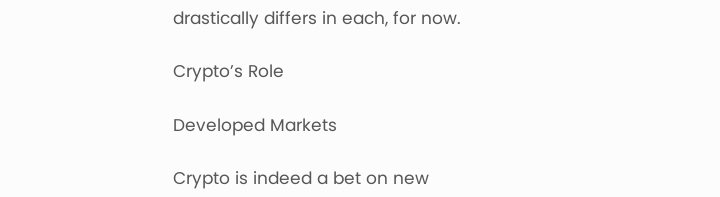drastically differs in each, for now.

Crypto’s Role

Developed Markets

Crypto is indeed a bet on new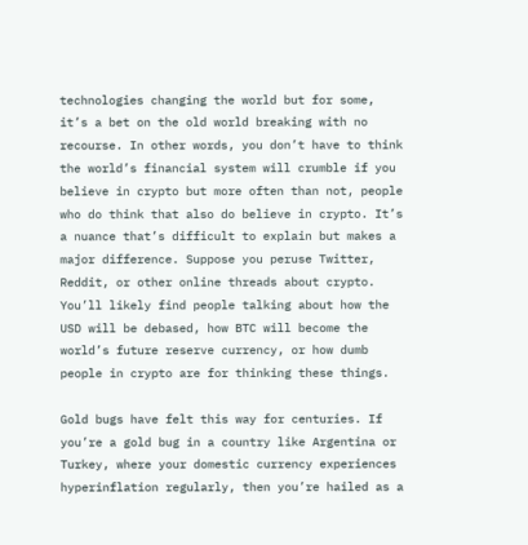technologies changing the world but for some, it’s a bet on the old world breaking with no recourse. In other words, you don’t have to think the world’s financial system will crumble if you believe in crypto but more often than not, people who do think that also do believe in crypto. It’s a nuance that’s difficult to explain but makes a major difference. Suppose you peruse Twitter, Reddit, or other online threads about crypto. You’ll likely find people talking about how the USD will be debased, how BTC will become the world’s future reserve currency, or how dumb people in crypto are for thinking these things.

Gold bugs have felt this way for centuries. If you’re a gold bug in a country like Argentina or Turkey, where your domestic currency experiences hyperinflation regularly, then you’re hailed as a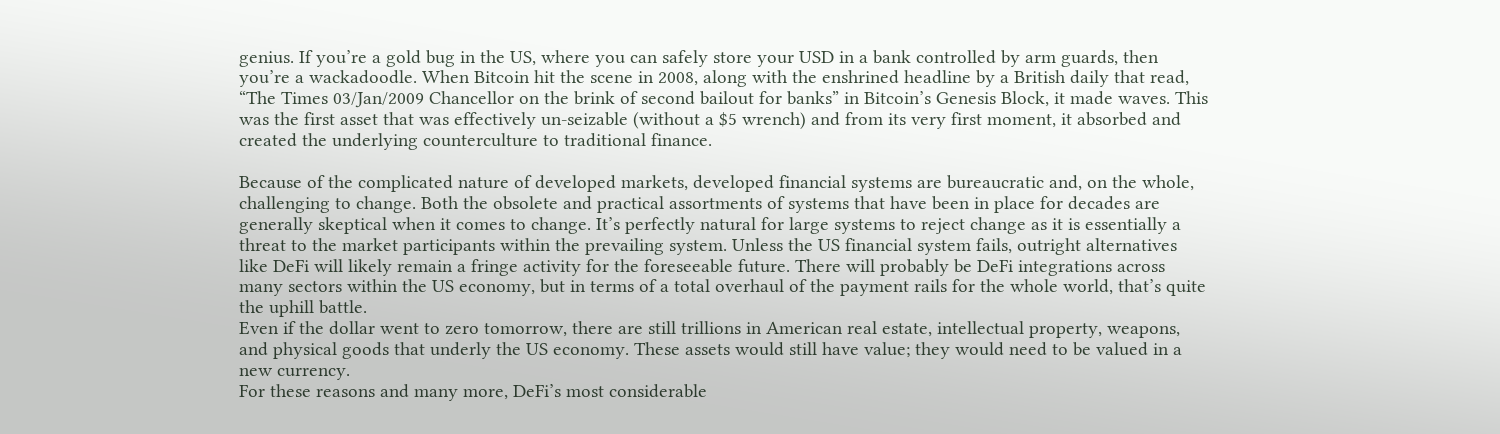genius. If you’re a gold bug in the US, where you can safely store your USD in a bank controlled by arm guards, then you’re a wackadoodle. When Bitcoin hit the scene in 2008, along with the enshrined headline by a British daily that read, “The Times 03/Jan/2009 Chancellor on the brink of second bailout for banks” in Bitcoin’s Genesis Block, it made waves. This was the first asset that was effectively un-seizable (without a $5 wrench) and from its very first moment, it absorbed and created the underlying counterculture to traditional finance.

Because of the complicated nature of developed markets, developed financial systems are bureaucratic and, on the whole, challenging to change. Both the obsolete and practical assortments of systems that have been in place for decades are generally skeptical when it comes to change. It’s perfectly natural for large systems to reject change as it is essentially a threat to the market participants within the prevailing system. Unless the US financial system fails, outright alternatives like DeFi will likely remain a fringe activity for the foreseeable future. There will probably be DeFi integrations across many sectors within the US economy, but in terms of a total overhaul of the payment rails for the whole world, that’s quite the uphill battle.
Even if the dollar went to zero tomorrow, there are still trillions in American real estate, intellectual property, weapons, and physical goods that underly the US economy. These assets would still have value; they would need to be valued in a new currency.
For these reasons and many more, DeFi’s most considerable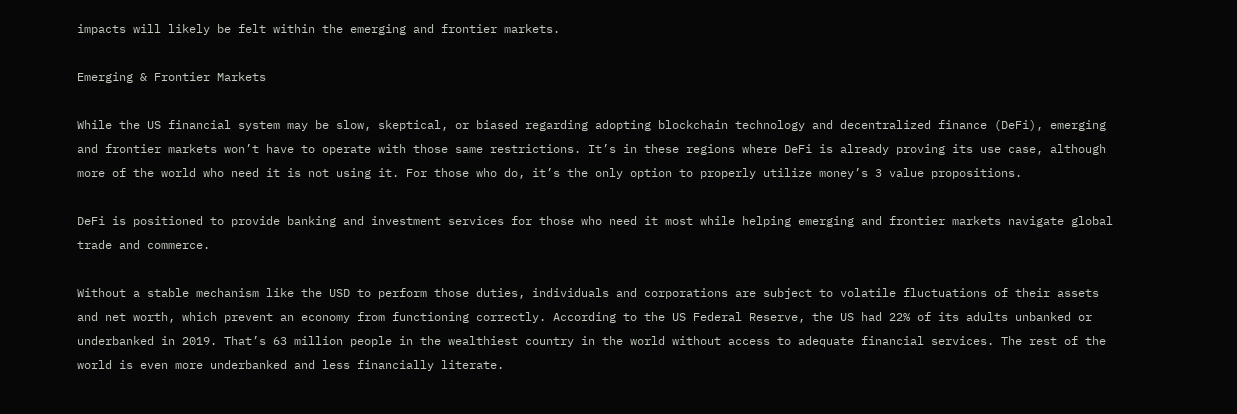impacts will likely be felt within the emerging and frontier markets.

Emerging & Frontier Markets

While the US financial system may be slow, skeptical, or biased regarding adopting blockchain technology and decentralized finance (DeFi), emerging and frontier markets won’t have to operate with those same restrictions. It’s in these regions where DeFi is already proving its use case, although more of the world who need it is not using it. For those who do, it’s the only option to properly utilize money’s 3 value propositions.

DeFi is positioned to provide banking and investment services for those who need it most while helping emerging and frontier markets navigate global trade and commerce.

Without a stable mechanism like the USD to perform those duties, individuals and corporations are subject to volatile fluctuations of their assets and net worth, which prevent an economy from functioning correctly. According to the US Federal Reserve, the US had 22% of its adults unbanked or underbanked in 2019. That’s 63 million people in the wealthiest country in the world without access to adequate financial services. The rest of the world is even more underbanked and less financially literate.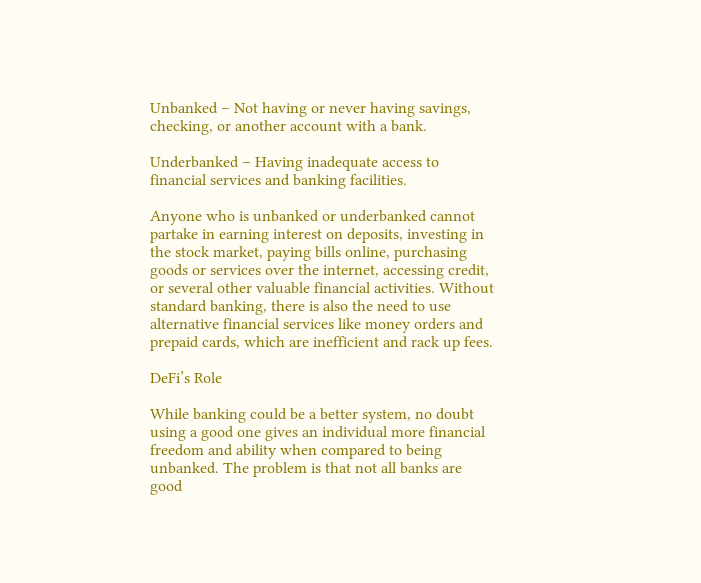Unbanked – Not having or never having savings, checking, or another account with a bank.

Underbanked – Having inadequate access to financial services and banking facilities.

Anyone who is unbanked or underbanked cannot partake in earning interest on deposits, investing in the stock market, paying bills online, purchasing goods or services over the internet, accessing credit, or several other valuable financial activities. Without standard banking, there is also the need to use alternative financial services like money orders and prepaid cards, which are inefficient and rack up fees.

DeFi’s Role

While banking could be a better system, no doubt using a good one gives an individual more financial freedom and ability when compared to being unbanked. The problem is that not all banks are good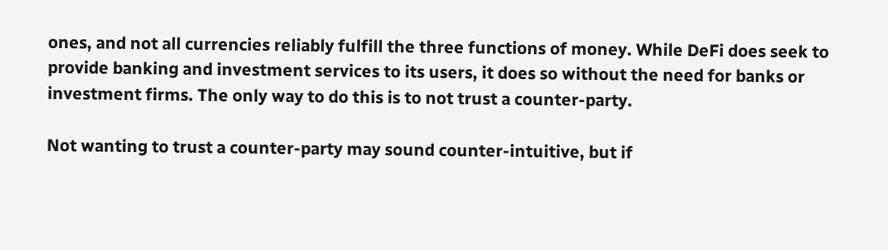ones, and not all currencies reliably fulfill the three functions of money. While DeFi does seek to provide banking and investment services to its users, it does so without the need for banks or investment firms. The only way to do this is to not trust a counter-party.

Not wanting to trust a counter-party may sound counter-intuitive, but if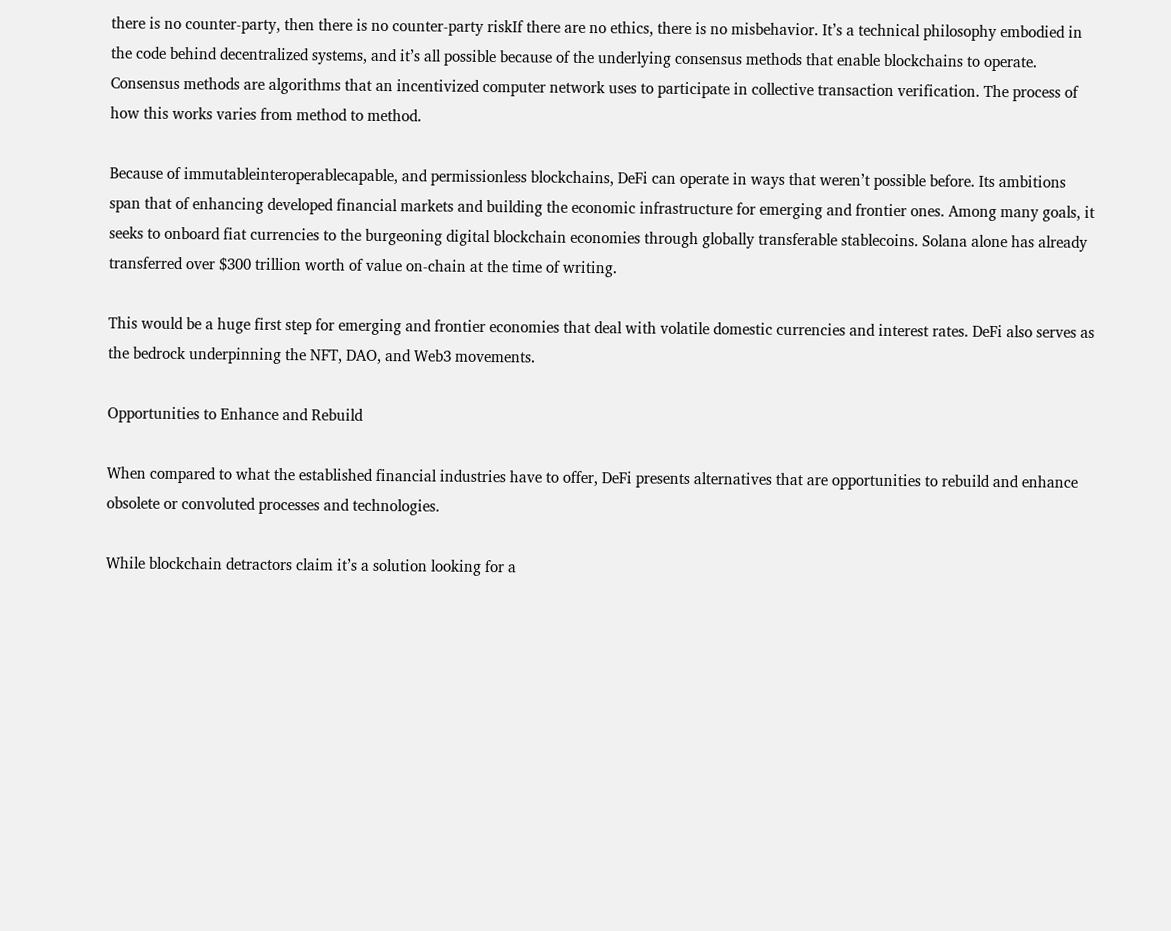there is no counter-party, then there is no counter-party riskIf there are no ethics, there is no misbehavior. It’s a technical philosophy embodied in the code behind decentralized systems, and it’s all possible because of the underlying consensus methods that enable blockchains to operate. Consensus methods are algorithms that an incentivized computer network uses to participate in collective transaction verification. The process of how this works varies from method to method.

Because of immutableinteroperablecapable, and permissionless blockchains, DeFi can operate in ways that weren’t possible before. Its ambitions span that of enhancing developed financial markets and building the economic infrastructure for emerging and frontier ones. Among many goals, it seeks to onboard fiat currencies to the burgeoning digital blockchain economies through globally transferable stablecoins. Solana alone has already transferred over $300 trillion worth of value on-chain at the time of writing.

This would be a huge first step for emerging and frontier economies that deal with volatile domestic currencies and interest rates. DeFi also serves as the bedrock underpinning the NFT, DAO, and Web3 movements.

Opportunities to Enhance and Rebuild

When compared to what the established financial industries have to offer, DeFi presents alternatives that are opportunities to rebuild and enhance obsolete or convoluted processes and technologies.

While blockchain detractors claim it’s a solution looking for a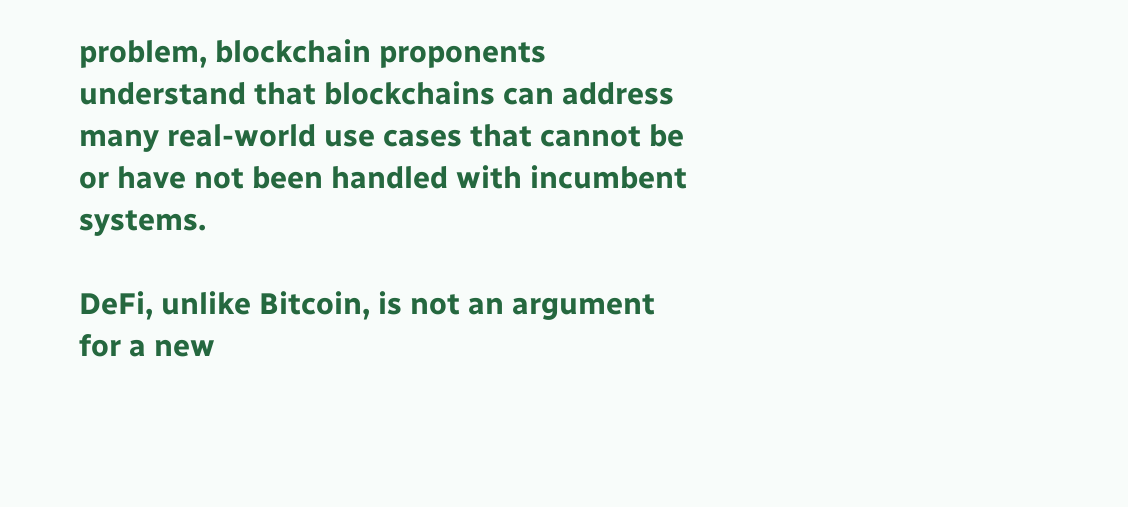problem, blockchain proponents understand that blockchains can address many real-world use cases that cannot be or have not been handled with incumbent systems.

DeFi, unlike Bitcoin, is not an argument for a new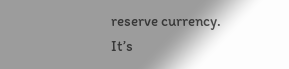reserve currency. It’s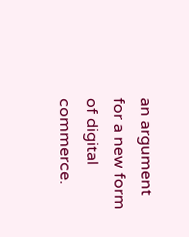an argument for a new form of digital commerce.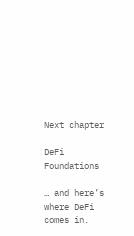Next chapter

DeFi Foundations

… and here’s where DeFi comes in.